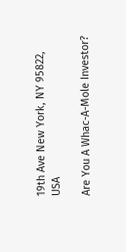19th Ave New York, NY 95822, USA

Are You A Whac-A-Mole Investor?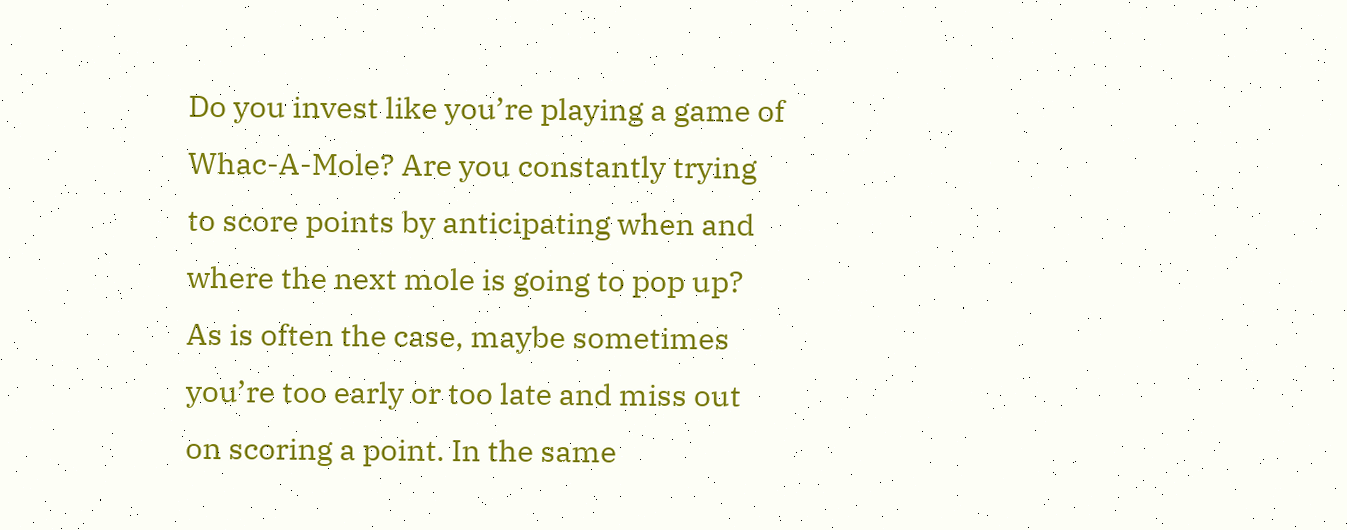Do you invest like you’re playing a game of Whac-A-Mole? Are you constantly trying to score points by anticipating when and where the next mole is going to pop up? As is often the case, maybe sometimes you’re too early or too late and miss out on scoring a point. In the same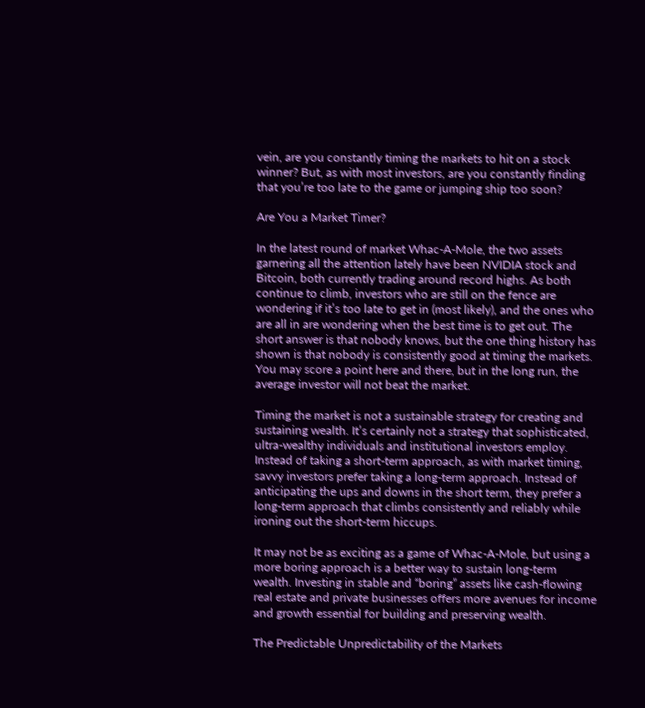vein, are you constantly timing the markets to hit on a stock winner? But, as with most investors, are you constantly finding that you’re too late to the game or jumping ship too soon?

Are You a Market Timer?

In the latest round of market Whac-A-Mole, the two assets garnering all the attention lately have been NVIDIA stock and Bitcoin, both currently trading around record highs. As both continue to climb, investors who are still on the fence are wondering if it’s too late to get in (most likely), and the ones who are all in are wondering when the best time is to get out. The short answer is that nobody knows, but the one thing history has shown is that nobody is consistently good at timing the markets. You may score a point here and there, but in the long run, the average investor will not beat the market.

Timing the market is not a sustainable strategy for creating and sustaining wealth. It’s certainly not a strategy that sophisticated, ultra-wealthy individuals and institutional investors employ. Instead of taking a short-term approach, as with market timing, savvy investors prefer taking a long-term approach. Instead of anticipating the ups and downs in the short term, they prefer a long-term approach that climbs consistently and reliably while ironing out the short-term hiccups.

It may not be as exciting as a game of Whac-A-Mole, but using a more boring approach is a better way to sustain long-term wealth. Investing in stable and “boring” assets like cash-flowing real estate and private businesses offers more avenues for income and growth essential for building and preserving wealth.

The Predictable Unpredictability of the Markets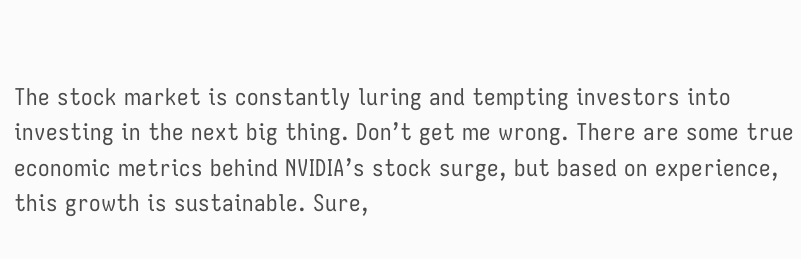The stock market is constantly luring and tempting investors into investing in the next big thing. Don’t get me wrong. There are some true economic metrics behind NVIDIA’s stock surge, but based on experience, this growth is sustainable. Sure,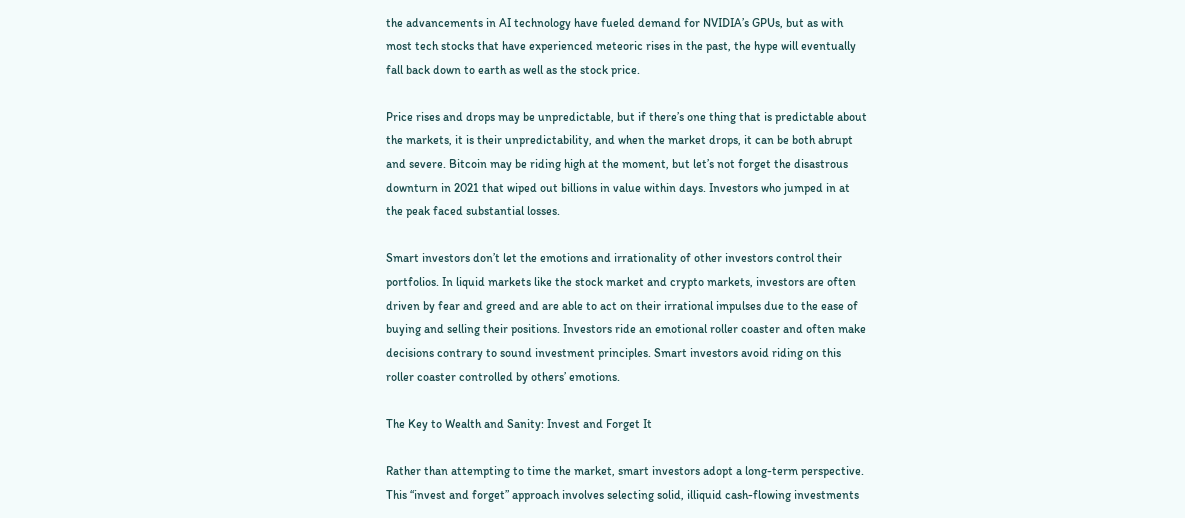the advancements in AI technology have fueled demand for NVIDIA’s GPUs, but as with most tech stocks that have experienced meteoric rises in the past, the hype will eventually fall back down to earth as well as the stock price.

Price rises and drops may be unpredictable, but if there’s one thing that is predictable about the markets, it is their unpredictability, and when the market drops, it can be both abrupt and severe. Bitcoin may be riding high at the moment, but let’s not forget the disastrous downturn in 2021 that wiped out billions in value within days. Investors who jumped in at the peak faced substantial losses.

Smart investors don’t let the emotions and irrationality of other investors control their portfolios. In liquid markets like the stock market and crypto markets, investors are often driven by fear and greed and are able to act on their irrational impulses due to the ease of buying and selling their positions. Investors ride an emotional roller coaster and often make decisions contrary to sound investment principles. Smart investors avoid riding on this roller coaster controlled by others’ emotions.

The Key to Wealth and Sanity: Invest and Forget It

Rather than attempting to time the market, smart investors adopt a long-term perspective. This “invest and forget” approach involves selecting solid, illiquid cash-flowing investments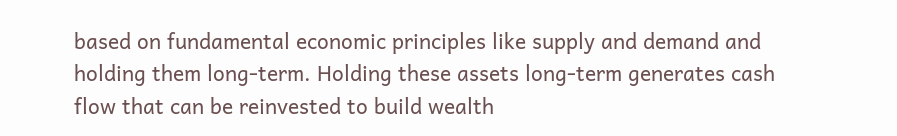based on fundamental economic principles like supply and demand and holding them long-term. Holding these assets long-term generates cash flow that can be reinvested to build wealth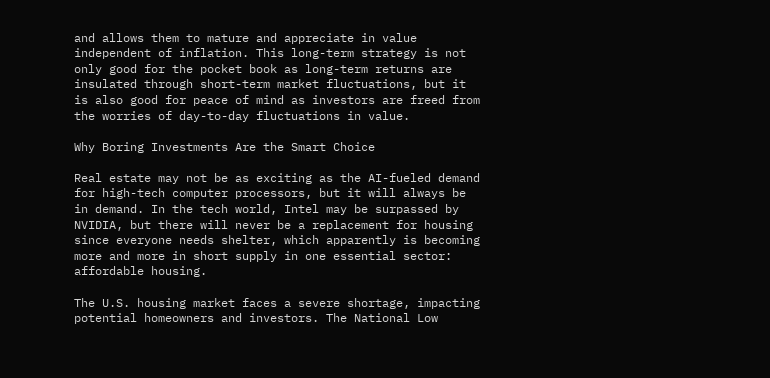and allows them to mature and appreciate in value independent of inflation. This long-term strategy is not only good for the pocket book as long-term returns are insulated through short-term market fluctuations, but it is also good for peace of mind as investors are freed from the worries of day-to-day fluctuations in value.

Why Boring Investments Are the Smart Choice

Real estate may not be as exciting as the AI-fueled demand for high-tech computer processors, but it will always be in demand. In the tech world, Intel may be surpassed by NVIDIA, but there will never be a replacement for housing since everyone needs shelter, which apparently is becoming more and more in short supply in one essential sector: affordable housing.

The U.S. housing market faces a severe shortage, impacting potential homeowners and investors. The National Low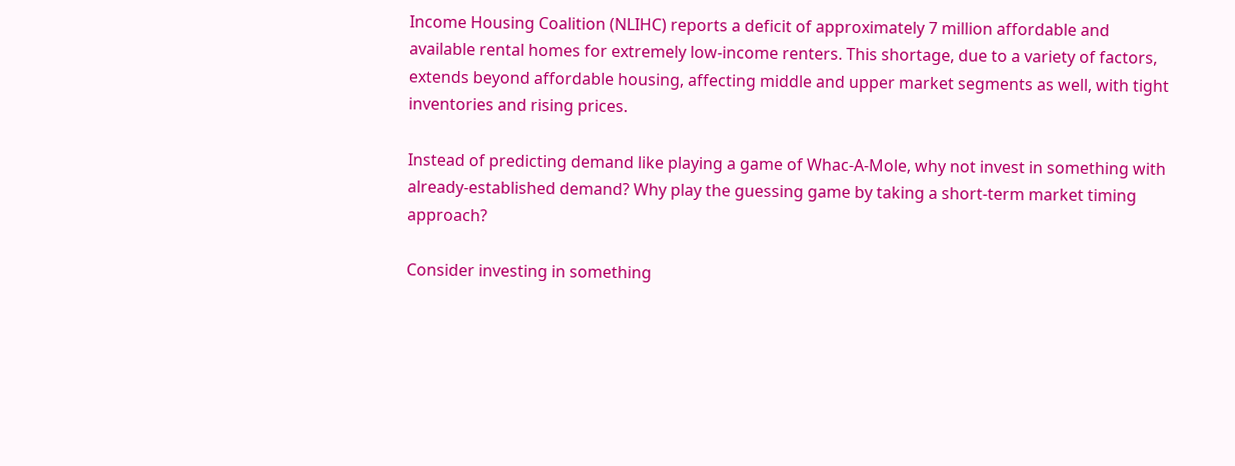Income Housing Coalition (NLIHC) reports a deficit of approximately 7 million affordable and available rental homes for extremely low-income renters. This shortage, due to a variety of factors, extends beyond affordable housing, affecting middle and upper market segments as well, with tight inventories and rising prices.

Instead of predicting demand like playing a game of Whac-A-Mole, why not invest in something with already-established demand? Why play the guessing game by taking a short-term market timing approach?

Consider investing in something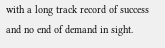with a long track record of success and no end of demand in sight.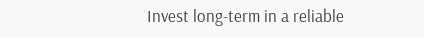Invest long-term in a reliable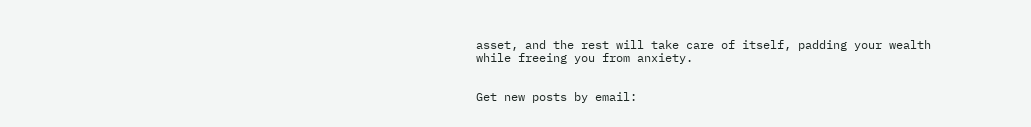asset, and the rest will take care of itself, padding your wealth while freeing you from anxiety.


Get new posts by email: